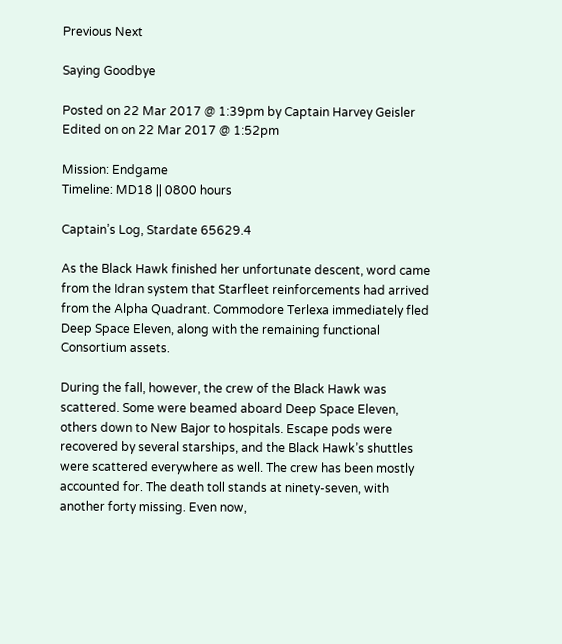Previous Next

Saying Goodbye

Posted on 22 Mar 2017 @ 1:39pm by Captain Harvey Geisler
Edited on on 22 Mar 2017 @ 1:52pm

Mission: Endgame
Timeline: MD18 || 0800 hours

Captain’s Log, Stardate 65629.4

As the Black Hawk finished her unfortunate descent, word came from the Idran system that Starfleet reinforcements had arrived from the Alpha Quadrant. Commodore Terlexa immediately fled Deep Space Eleven, along with the remaining functional Consortium assets.

During the fall, however, the crew of the Black Hawk was scattered. Some were beamed aboard Deep Space Eleven, others down to New Bajor to hospitals. Escape pods were recovered by several starships, and the Black Hawk’s shuttles were scattered everywhere as well. The crew has been mostly accounted for. The death toll stands at ninety-seven, with another forty missing. Even now,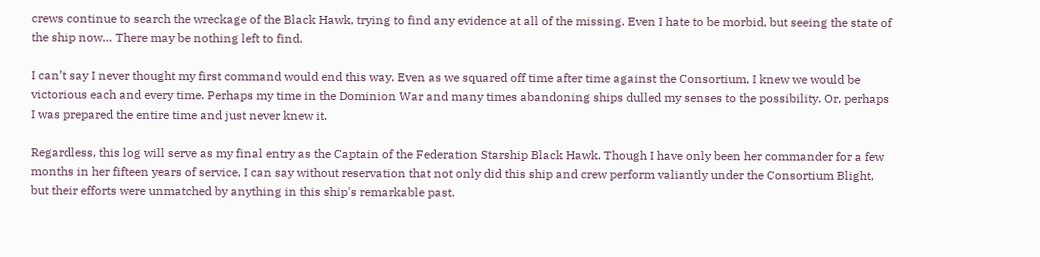crews continue to search the wreckage of the Black Hawk, trying to find any evidence at all of the missing. Even I hate to be morbid, but seeing the state of the ship now… There may be nothing left to find.

I can’t say I never thought my first command would end this way. Even as we squared off time after time against the Consortium, I knew we would be victorious each and every time. Perhaps my time in the Dominion War and many times abandoning ships dulled my senses to the possibility. Or, perhaps I was prepared the entire time and just never knew it.

Regardless, this log will serve as my final entry as the Captain of the Federation Starship Black Hawk. Though I have only been her commander for a few months in her fifteen years of service, I can say without reservation that not only did this ship and crew perform valiantly under the Consortium Blight, but their efforts were unmatched by anything in this ship's remarkable past.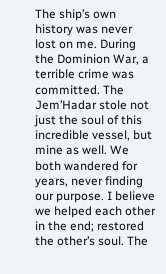The ship’s own history was never lost on me. During the Dominion War, a terrible crime was committed. The Jem’Hadar stole not just the soul of this incredible vessel, but mine as well. We both wandered for years, never finding our purpose. I believe we helped each other in the end; restored the other’s soul. The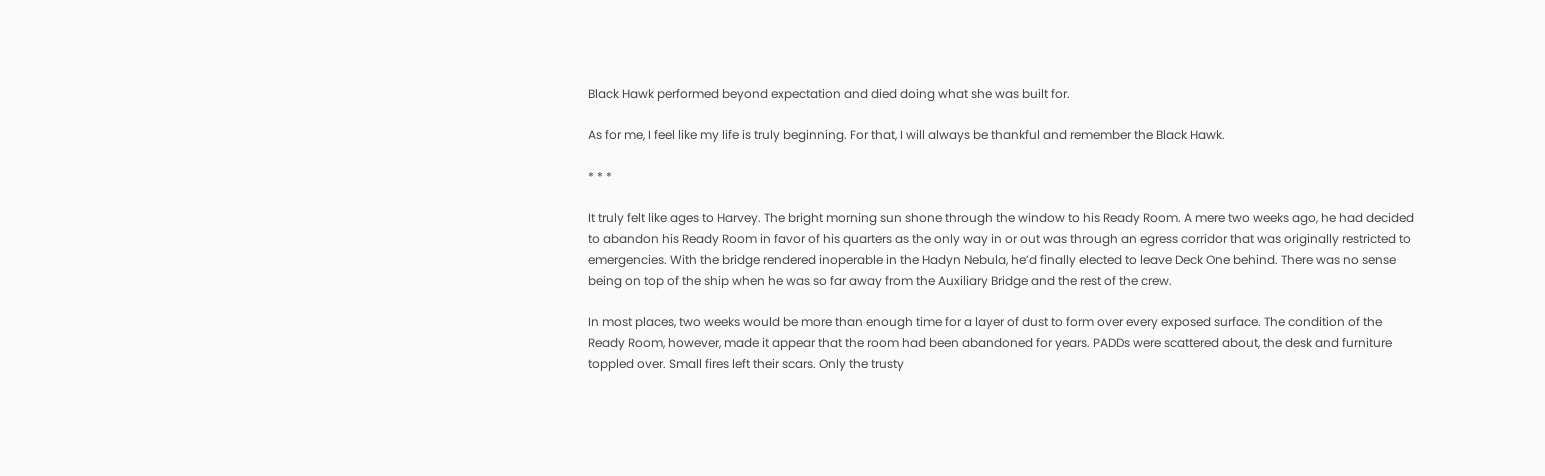Black Hawk performed beyond expectation and died doing what she was built for.

As for me, I feel like my life is truly beginning. For that, I will always be thankful and remember the Black Hawk.

* * *

It truly felt like ages to Harvey. The bright morning sun shone through the window to his Ready Room. A mere two weeks ago, he had decided to abandon his Ready Room in favor of his quarters as the only way in or out was through an egress corridor that was originally restricted to emergencies. With the bridge rendered inoperable in the Hadyn Nebula, he’d finally elected to leave Deck One behind. There was no sense being on top of the ship when he was so far away from the Auxiliary Bridge and the rest of the crew.

In most places, two weeks would be more than enough time for a layer of dust to form over every exposed surface. The condition of the Ready Room, however, made it appear that the room had been abandoned for years. PADDs were scattered about, the desk and furniture toppled over. Small fires left their scars. Only the trusty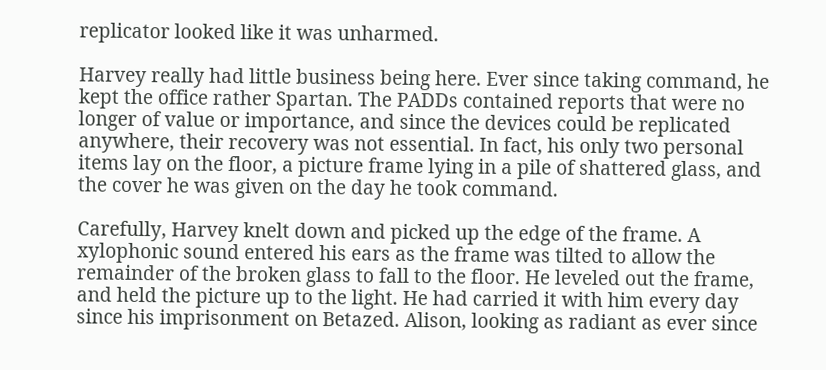replicator looked like it was unharmed.

Harvey really had little business being here. Ever since taking command, he kept the office rather Spartan. The PADDs contained reports that were no longer of value or importance, and since the devices could be replicated anywhere, their recovery was not essential. In fact, his only two personal items lay on the floor, a picture frame lying in a pile of shattered glass, and the cover he was given on the day he took command.

Carefully, Harvey knelt down and picked up the edge of the frame. A xylophonic sound entered his ears as the frame was tilted to allow the remainder of the broken glass to fall to the floor. He leveled out the frame, and held the picture up to the light. He had carried it with him every day since his imprisonment on Betazed. Alison, looking as radiant as ever since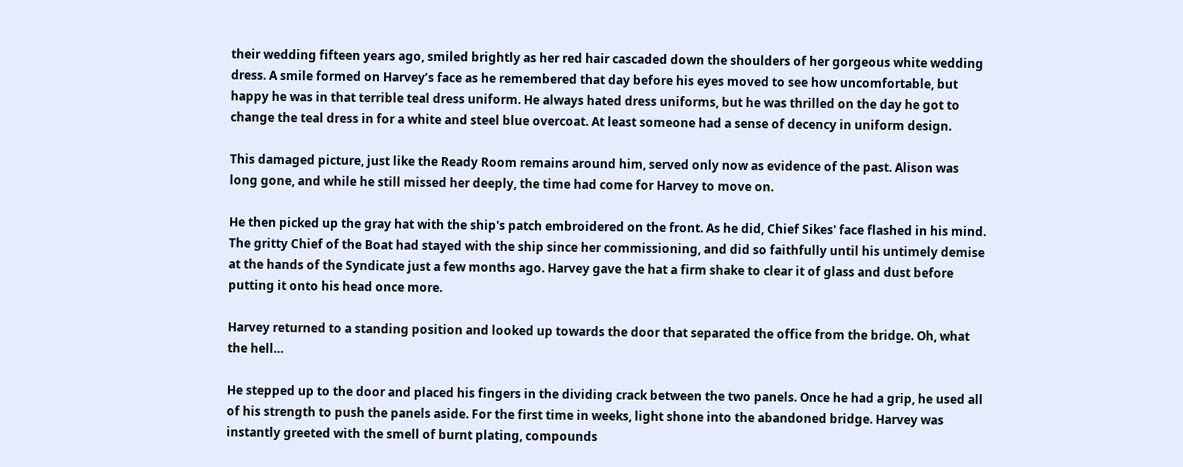their wedding fifteen years ago, smiled brightly as her red hair cascaded down the shoulders of her gorgeous white wedding dress. A smile formed on Harvey’s face as he remembered that day before his eyes moved to see how uncomfortable, but happy he was in that terrible teal dress uniform. He always hated dress uniforms, but he was thrilled on the day he got to change the teal dress in for a white and steel blue overcoat. At least someone had a sense of decency in uniform design.

This damaged picture, just like the Ready Room remains around him, served only now as evidence of the past. Alison was long gone, and while he still missed her deeply, the time had come for Harvey to move on.

He then picked up the gray hat with the ship's patch embroidered on the front. As he did, Chief Sikes' face flashed in his mind. The gritty Chief of the Boat had stayed with the ship since her commissioning, and did so faithfully until his untimely demise at the hands of the Syndicate just a few months ago. Harvey gave the hat a firm shake to clear it of glass and dust before putting it onto his head once more.

Harvey returned to a standing position and looked up towards the door that separated the office from the bridge. Oh, what the hell…

He stepped up to the door and placed his fingers in the dividing crack between the two panels. Once he had a grip, he used all of his strength to push the panels aside. For the first time in weeks, light shone into the abandoned bridge. Harvey was instantly greeted with the smell of burnt plating, compounds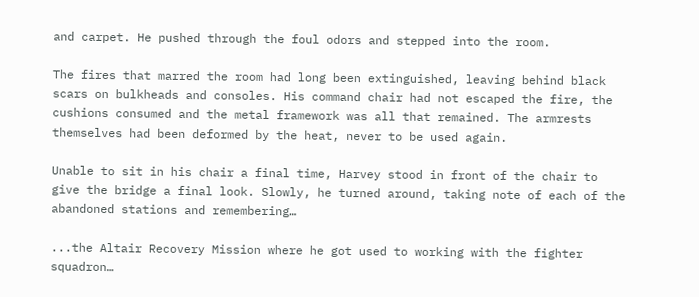and carpet. He pushed through the foul odors and stepped into the room.

The fires that marred the room had long been extinguished, leaving behind black scars on bulkheads and consoles. His command chair had not escaped the fire, the cushions consumed and the metal framework was all that remained. The armrests themselves had been deformed by the heat, never to be used again.

Unable to sit in his chair a final time, Harvey stood in front of the chair to give the bridge a final look. Slowly, he turned around, taking note of each of the abandoned stations and remembering…

...the Altair Recovery Mission where he got used to working with the fighter squadron…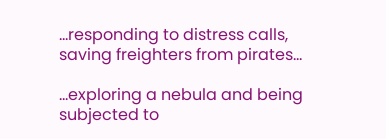...responding to distress calls, saving freighters from pirates…

...exploring a nebula and being subjected to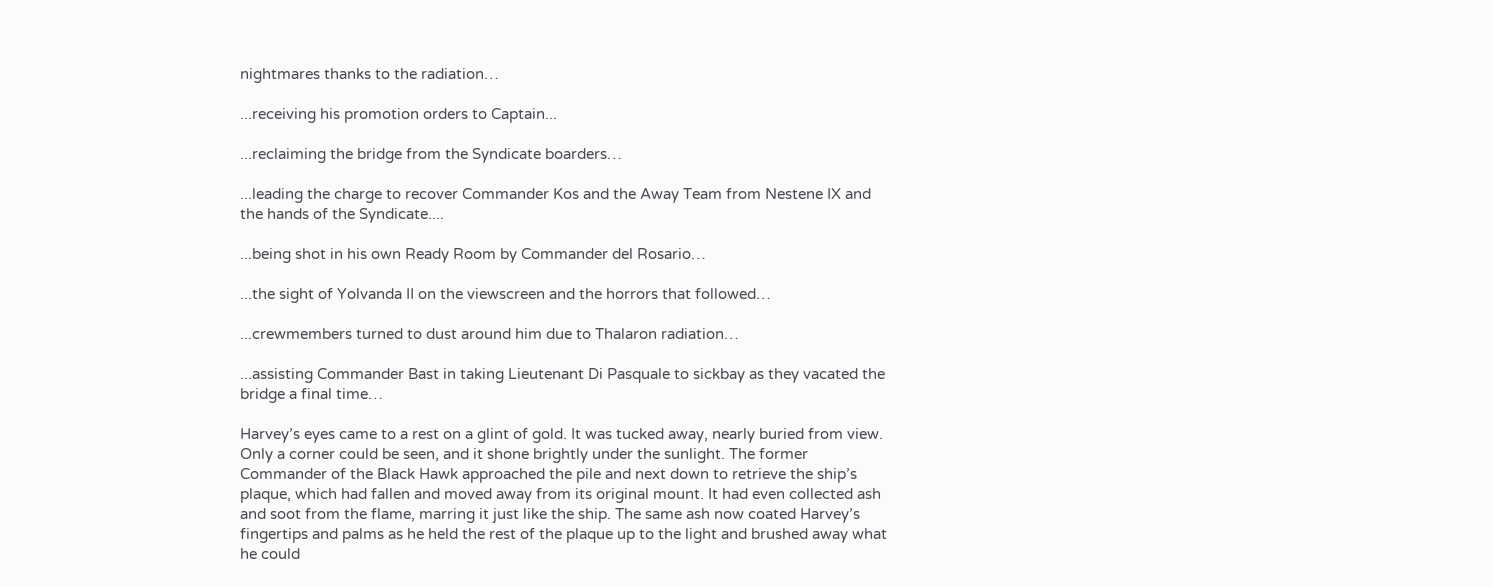nightmares thanks to the radiation…

...receiving his promotion orders to Captain...

...reclaiming the bridge from the Syndicate boarders…

...leading the charge to recover Commander Kos and the Away Team from Nestene IX and the hands of the Syndicate....

...being shot in his own Ready Room by Commander del Rosario…

...the sight of Yolvanda II on the viewscreen and the horrors that followed…

...crewmembers turned to dust around him due to Thalaron radiation…

...assisting Commander Bast in taking Lieutenant Di Pasquale to sickbay as they vacated the bridge a final time…

Harvey’s eyes came to a rest on a glint of gold. It was tucked away, nearly buried from view. Only a corner could be seen, and it shone brightly under the sunlight. The former Commander of the Black Hawk approached the pile and next down to retrieve the ship’s plaque, which had fallen and moved away from its original mount. It had even collected ash and soot from the flame, marring it just like the ship. The same ash now coated Harvey’s fingertips and palms as he held the rest of the plaque up to the light and brushed away what he could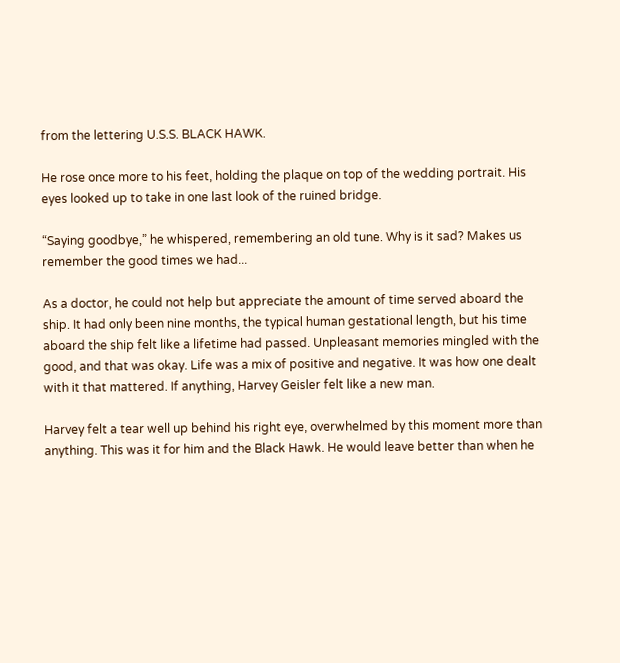from the lettering U.S.S. BLACK HAWK.

He rose once more to his feet, holding the plaque on top of the wedding portrait. His eyes looked up to take in one last look of the ruined bridge.

“Saying goodbye,” he whispered, remembering an old tune. Why is it sad? Makes us remember the good times we had...

As a doctor, he could not help but appreciate the amount of time served aboard the ship. It had only been nine months, the typical human gestational length, but his time aboard the ship felt like a lifetime had passed. Unpleasant memories mingled with the good, and that was okay. Life was a mix of positive and negative. It was how one dealt with it that mattered. If anything, Harvey Geisler felt like a new man.

Harvey felt a tear well up behind his right eye, overwhelmed by this moment more than anything. This was it for him and the Black Hawk. He would leave better than when he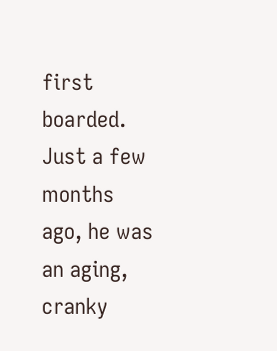first boarded. Just a few months ago, he was an aging, cranky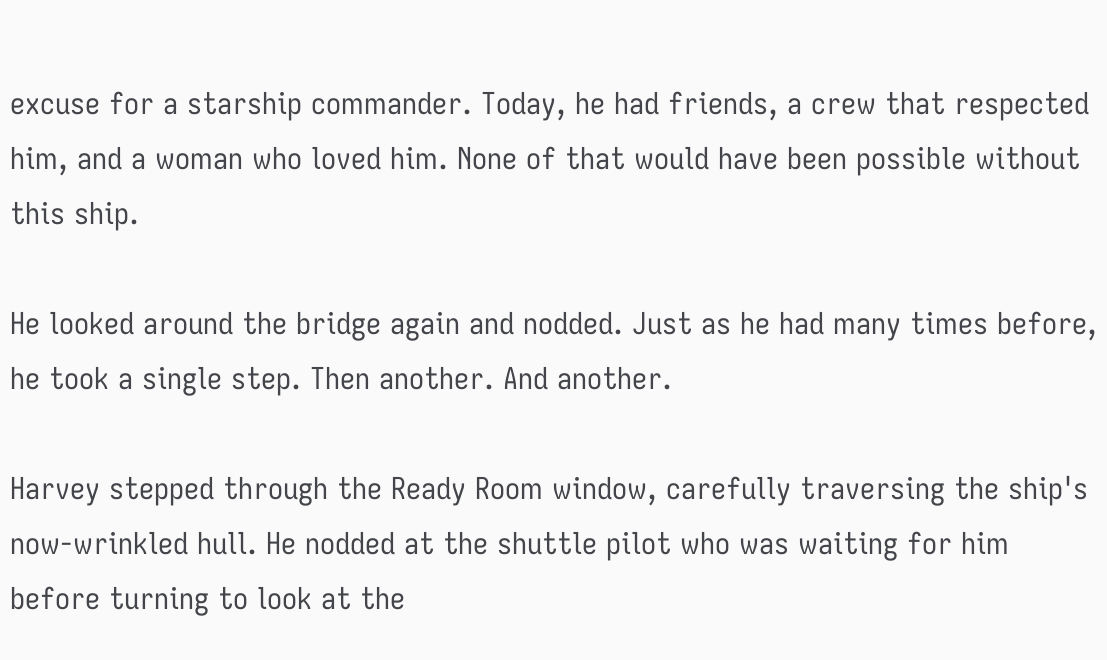excuse for a starship commander. Today, he had friends, a crew that respected him, and a woman who loved him. None of that would have been possible without this ship.

He looked around the bridge again and nodded. Just as he had many times before, he took a single step. Then another. And another.

Harvey stepped through the Ready Room window, carefully traversing the ship's now-wrinkled hull. He nodded at the shuttle pilot who was waiting for him before turning to look at the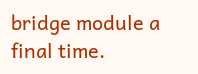bridge module a final time.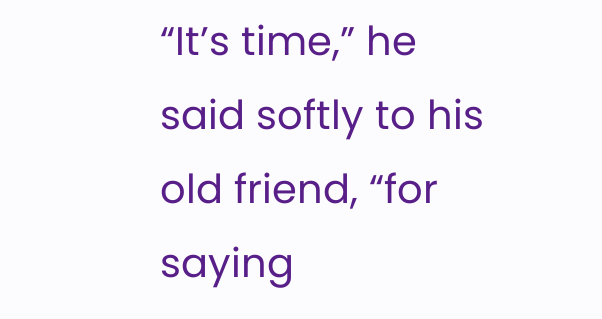“It’s time,” he said softly to his old friend, “for saying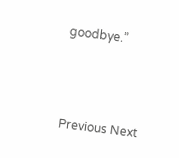goodbye.”



Previous Next